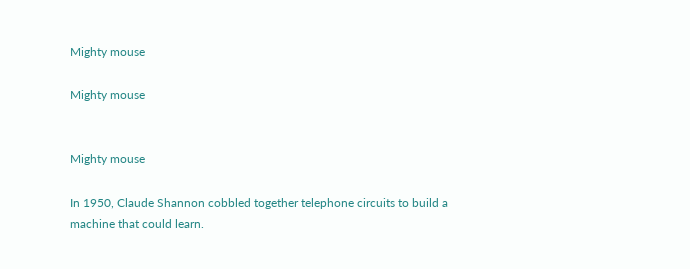Mighty mouse

Mighty mouse


Mighty mouse

In 1950, Claude Shannon cobbled together telephone circuits to build a machine that could learn.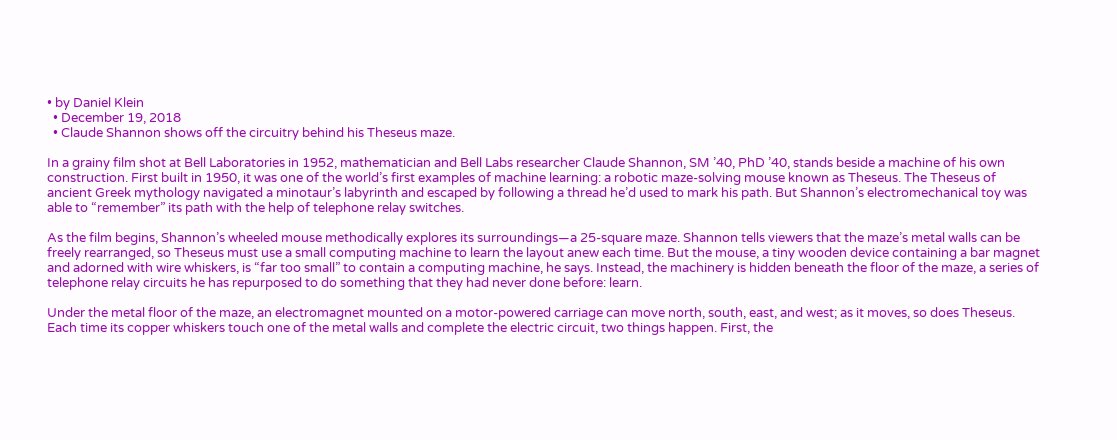• by Daniel Klein
  • December 19, 2018
  • Claude Shannon shows off the circuitry behind his Theseus maze.

In a grainy film shot at Bell Laboratories in 1952, mathematician and Bell Labs researcher Claude Shannon, SM ’40, PhD ’40, stands beside a machine of his own construction. First built in 1950, it was one of the world’s first examples of machine learning: a robotic maze-solving mouse known as Theseus. The Theseus of ancient Greek mythology navigated a minotaur’s labyrinth and escaped by following a thread he’d used to mark his path. But Shannon’s electromechanical toy was able to “remember” its path with the help of telephone relay switches.

As the film begins, Shannon’s wheeled mouse methodically explores its surroundings—a 25-square maze. Shannon tells viewers that the maze’s metal walls can be freely rearranged, so Theseus must use a small computing machine to learn the layout anew each time. But the mouse, a tiny wooden device containing a bar magnet and adorned with wire whiskers, is “far too small” to contain a computing machine, he says. Instead, the machinery is hidden beneath the floor of the maze, a series of telephone relay circuits he has repurposed to do something that they had never done before: learn.

Under the metal floor of the maze, an electromagnet mounted on a motor-powered carriage can move north, south, east, and west; as it moves, so does Theseus. Each time its copper whiskers touch one of the metal walls and complete the electric circuit, two things happen. First, the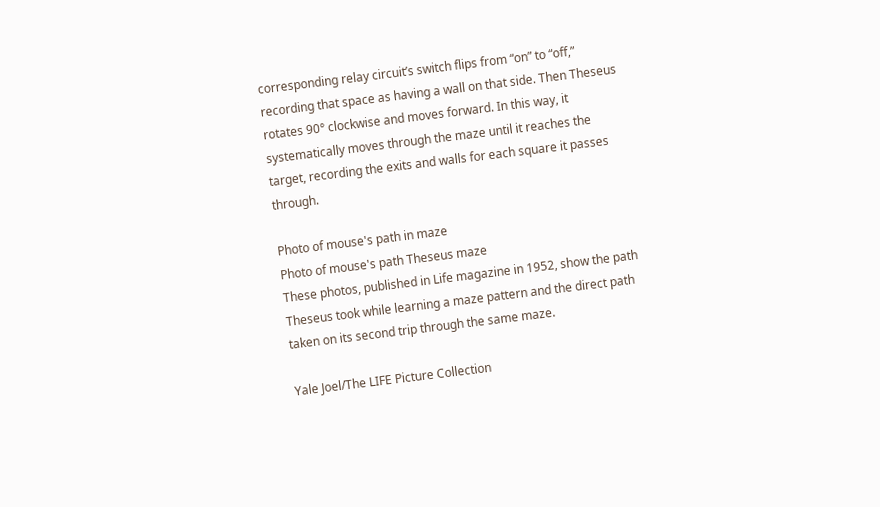corresponding relay circuit’s switch flips from “on” to “off,” recording that space as having a wall on that side. Then Theseus rotates 90° clockwise and moves forward. In this way, it systematically moves through the maze until it reaches the target, recording the exits and walls for each square it passes through.

Photo of mouse's path in maze
Photo of mouse's path Theseus maze
These photos, published in Life magazine in 1952, show the path Theseus took while learning a maze pattern and the direct path taken on its second trip through the same maze.

Yale Joel/The LIFE Picture Collection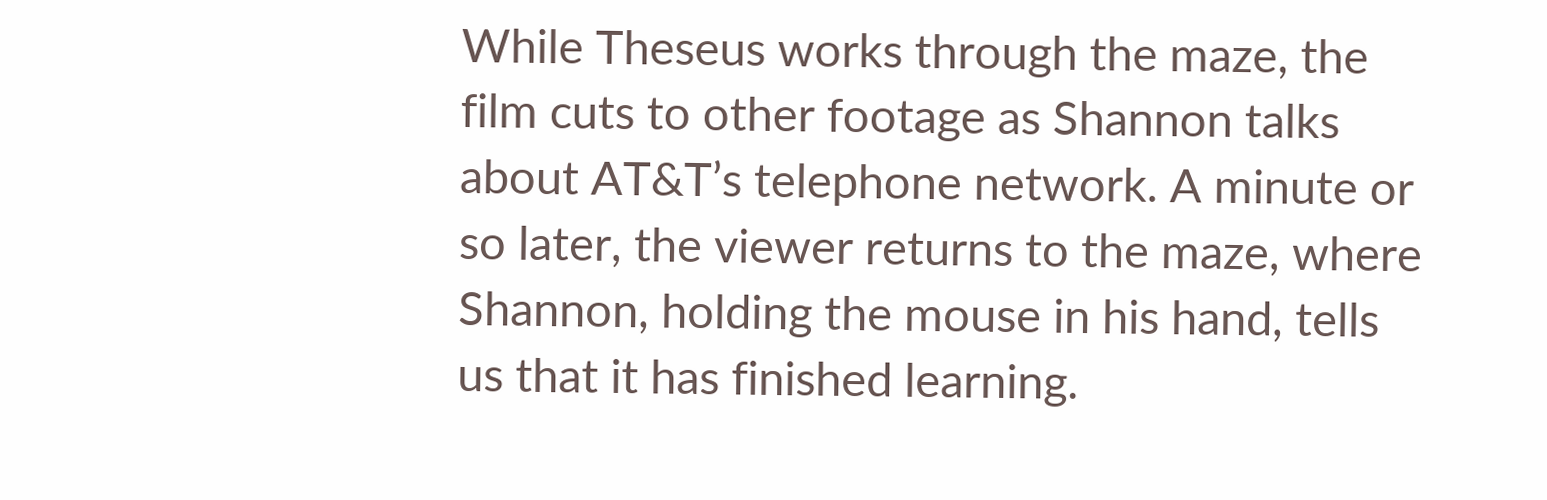While Theseus works through the maze, the film cuts to other footage as Shannon talks about AT&T’s telephone network. A minute or so later, the viewer returns to the maze, where Shannon, holding the mouse in his hand, tells us that it has finished learning.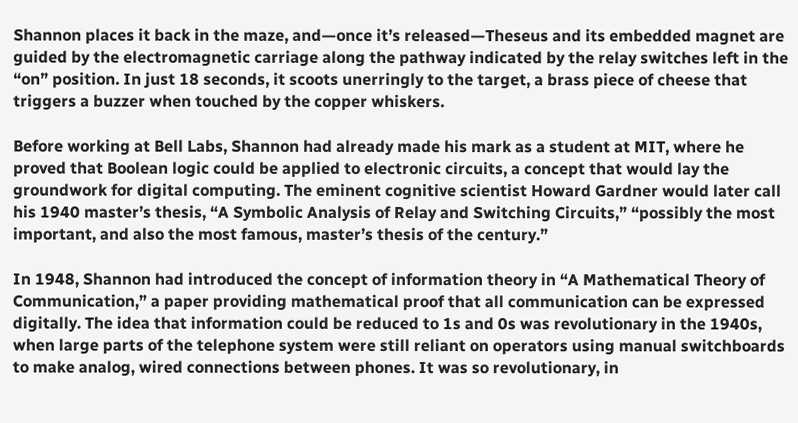Shannon places it back in the maze, and—once it’s released—Theseus and its embedded magnet are guided by the electromagnetic carriage along the pathway indicated by the relay switches left in the “on” position. In just 18 seconds, it scoots unerringly to the target, a brass piece of cheese that triggers a buzzer when touched by the copper whiskers.

Before working at Bell Labs, Shannon had already made his mark as a student at MIT, where he proved that Boolean logic could be applied to electronic circuits, a concept that would lay the groundwork for digital computing. The eminent cognitive scientist Howard Gardner would later call his 1940 master’s thesis, “A Symbolic Analysis of Relay and Switching Circuits,” “possibly the most important, and also the most famous, master’s thesis of the century.”

In 1948, Shannon had introduced the concept of information theory in “A Mathematical Theory of Communication,” a paper providing mathematical proof that all communication can be expressed digitally. The idea that information could be reduced to 1s and 0s was revolutionary in the 1940s, when large parts of the telephone system were still reliant on operators using manual switchboards to make analog, wired connections between phones. It was so revolutionary, in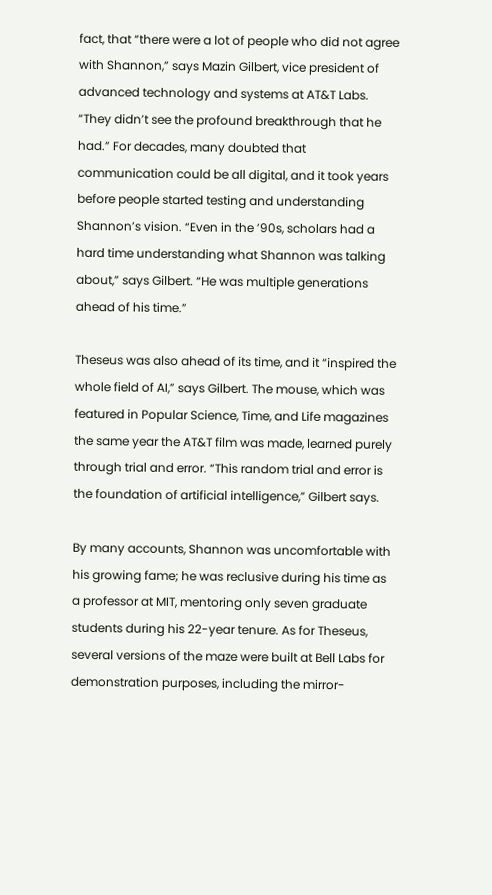fact, that “there were a lot of people who did not agree with Shannon,” says Mazin Gilbert, vice president of advanced technology and systems at AT&T Labs. “They didn’t see the profound breakthrough that he had.” For decades, many doubted that communication could be all digital, and it took years before people started testing and understanding Shannon’s vision. “Even in the ’90s, scholars had a hard time understanding what Shannon was talking about,” says Gilbert. “He was multiple generations ahead of his time.”

Theseus was also ahead of its time, and it “inspired the whole field of AI,” says Gilbert. The mouse, which was featured in Popular Science, Time, and Life magazines the same year the AT&T film was made, learned purely through trial and error. “This random trial and error is the foundation of artificial intelligence,” Gilbert says.

By many accounts, Shannon was uncomfortable with his growing fame; he was reclusive during his time as a professor at MIT, mentoring only seven graduate students during his 22-year tenure. As for Theseus, several versions of the maze were built at Bell Labs for demonstration purposes, including the mirror-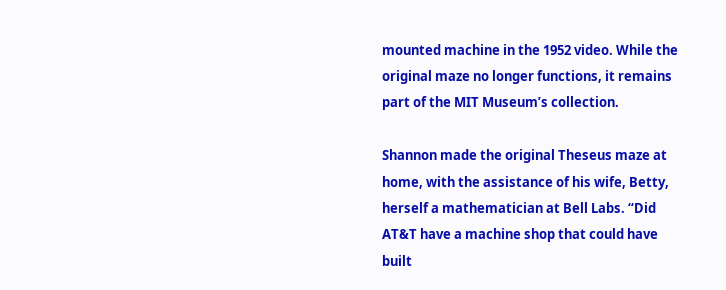mounted machine in the 1952 video. While the original maze no longer functions, it remains part of the MIT Museum’s collection.

Shannon made the original Theseus maze at home, with the assistance of his wife, Betty, herself a mathematician at Bell Labs. “Did AT&T have a machine shop that could have built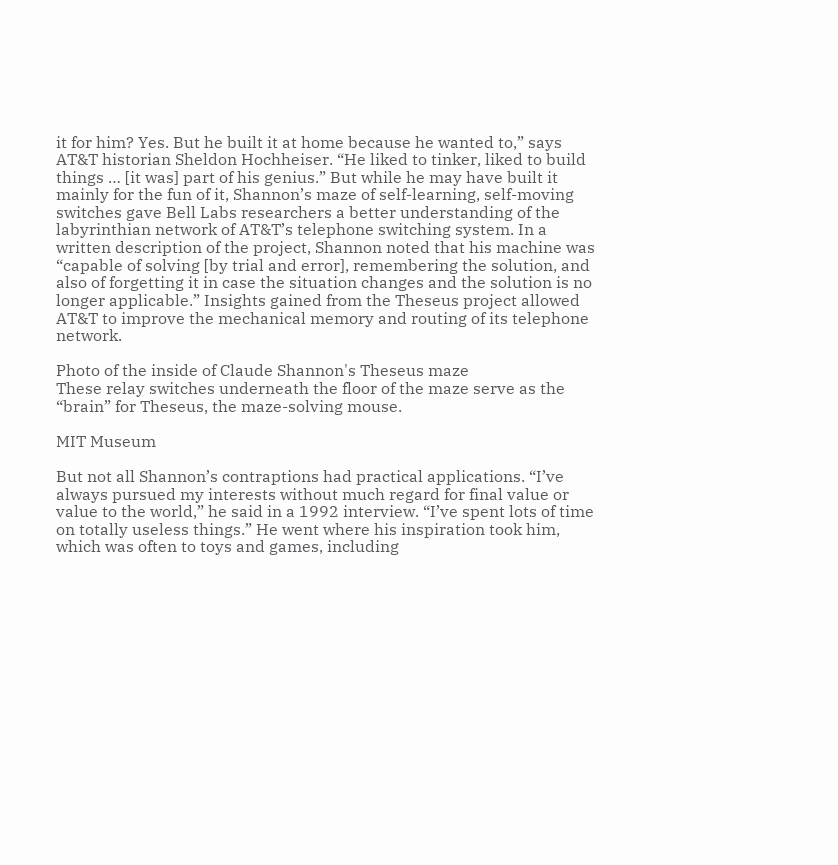it for him? Yes. But he built it at home because he wanted to,” says AT&T historian Sheldon Hochheiser. “He liked to tinker, liked to build things … [it was] part of his genius.” But while he may have built it mainly for the fun of it, Shannon’s maze of self-learning, self-moving switches gave Bell Labs researchers a better understanding of the labyrinthian network of AT&T’s telephone switching system. In a written description of the project, Shannon noted that his machine was “capable of solving [by trial and error], remembering the solution, and also of forgetting it in case the situation changes and the solution is no longer applicable.” Insights gained from the Theseus project allowed AT&T to improve the mechanical memory and routing of its telephone network.

Photo of the inside of Claude Shannon's Theseus maze
These relay switches underneath the floor of the maze serve as the “brain” for Theseus, the maze-solving mouse.

MIT Museum

But not all Shannon’s contraptions had practical applications. “I’ve always pursued my interests without much regard for final value or value to the world,” he said in a 1992 interview. “I’ve spent lots of time on totally useless things.” He went where his inspiration took him, which was often to toys and games, including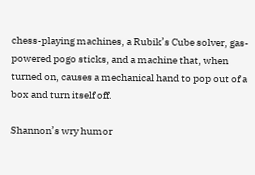chess-playing machines, a Rubik’s Cube solver, gas-powered pogo sticks, and a machine that, when turned on, causes a mechanical hand to pop out of a box and turn itself off.

Shannon’s wry humor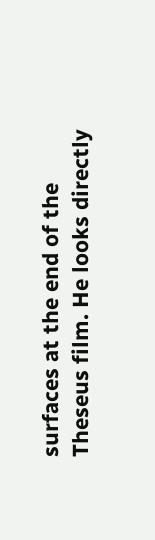surfaces at the end of the Theseus film. He looks directly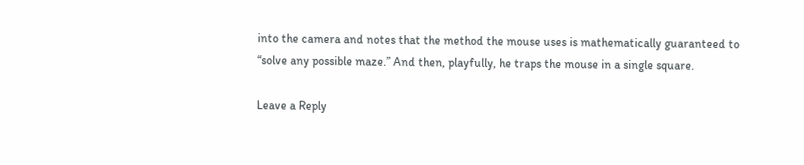into the camera and notes that the method the mouse uses is mathematically guaranteed to “solve any possible maze.” And then, playfully, he traps the mouse in a single square.

Leave a Reply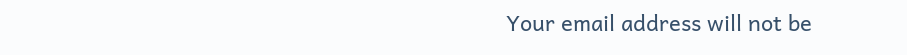Your email address will not be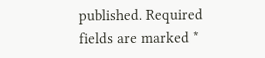published. Required fields are marked *